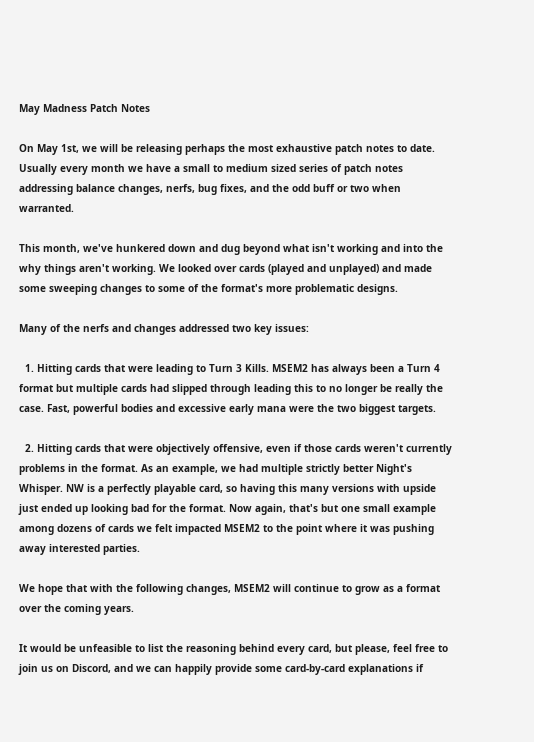May Madness Patch Notes

On May 1st, we will be releasing perhaps the most exhaustive patch notes to date. Usually every month we have a small to medium sized series of patch notes addressing balance changes, nerfs, bug fixes, and the odd buff or two when warranted.

This month, we've hunkered down and dug beyond what isn't working and into the why things aren't working. We looked over cards (played and unplayed) and made some sweeping changes to some of the format's more problematic designs.

Many of the nerfs and changes addressed two key issues:

  1. Hitting cards that were leading to Turn 3 Kills. MSEM2 has always been a Turn 4 format but multiple cards had slipped through leading this to no longer be really the case. Fast, powerful bodies and excessive early mana were the two biggest targets.

  2. Hitting cards that were objectively offensive, even if those cards weren't currently problems in the format. As an example, we had multiple strictly better Night's Whisper. NW is a perfectly playable card, so having this many versions with upside just ended up looking bad for the format. Now again, that's but one small example among dozens of cards we felt impacted MSEM2 to the point where it was pushing away interested parties.

We hope that with the following changes, MSEM2 will continue to grow as a format over the coming years.

It would be unfeasible to list the reasoning behind every card, but please, feel free to join us on Discord, and we can happily provide some card-by-card explanations if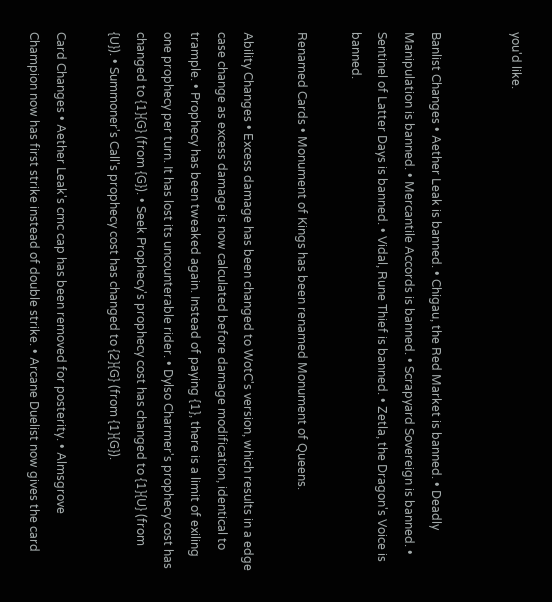you'd like.


Banlist Changes • Aether Leak is banned. • Chigau, the Red Market is banned. • Deadly Manipulation is banned. • Mercantile Accords is banned. • Scrapyard Sovereign is banned. • Sentinel of Latter Days is banned. • Vidal, Rune Thief is banned. • Zetla, the Dragon's Voice is banned.

Renamed Cards • Monument of Kings has been renamed Monument of Queens.

Ability Changes • Excess damage has been changed to WotC's version, which results in a edge case change as excess damage is now calculated before damage modification, identical to trample. • Prophecy has been tweaked again. Instead of paying {1}, there is a limit of exiling one prophecy per turn. It has lost its uncounterable rider. • Dylso Charmer's prophecy cost has changed to {1}{G} (from {G}). • Seek Prophecy's prophecy cost has changed to {1}{U} (from {U}). • Summoner's Call's prophecy cost has changed to {2}{G} (from {1}{G}).

Card Changes • Aether Leak's cmc cap has been removed for posterity. • Almsgrove Champion now has first strike instead of double strike. • Arcane Duelist now gives the card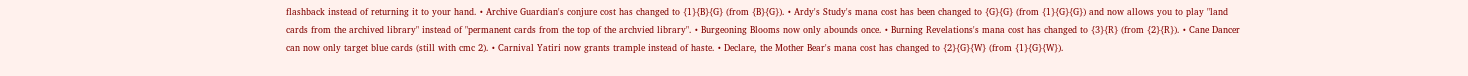flashback instead of returning it to your hand. • Archive Guardian's conjure cost has changed to {1}{B}{G} (from {B}{G}). • Ardy's Study's mana cost has been changed to {G}{G} (from {1}{G}{G}) and now allows you to play "land cards from the archived library" instead of "permanent cards from the top of the archvied library". • Burgeoning Blooms now only abounds once. • Burning Revelations's mana cost has changed to {3}{R} (from {2}{R}). • Cane Dancer can now only target blue cards (still with cmc 2). • Carnival Yatiri now grants trample instead of haste. • Declare, the Mother Bear's mana cost has changed to {2}{G}{W} (from {1}{G}{W}).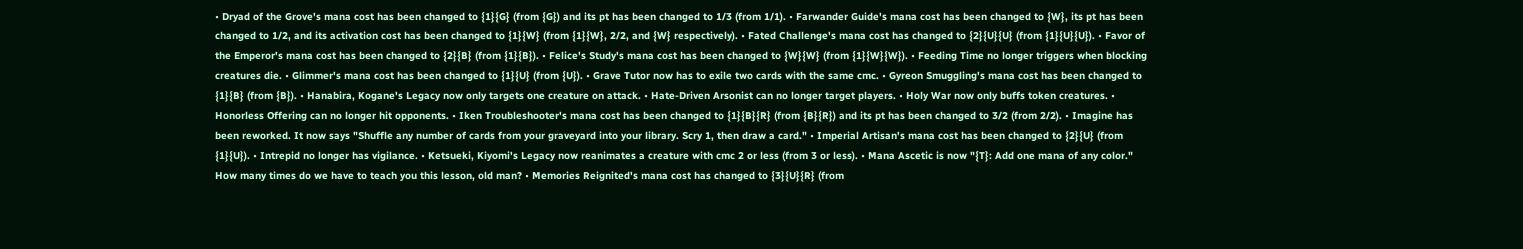• Dryad of the Grove's mana cost has been changed to {1}{G} (from {G}) and its pt has been changed to 1/3 (from 1/1). • Farwander Guide's mana cost has been changed to {W}, its pt has been changed to 1/2, and its activation cost has been changed to {1}{W} (from {1}{W}, 2/2, and {W} respectively). • Fated Challenge's mana cost has changed to {2}{U}{U} (from {1}{U}{U}). • Favor of the Emperor's mana cost has been changed to {2}{B} (from {1}{B}). • Felice's Study's mana cost has been changed to {W}{W} (from {1}{W}{W}). • Feeding Time no longer triggers when blocking creatures die. • Glimmer's mana cost has been changed to {1}{U} (from {U}). • Grave Tutor now has to exile two cards with the same cmc. • Gyreon Smuggling's mana cost has been changed to {1}{B} (from {B}). • Hanabira, Kogane's Legacy now only targets one creature on attack. • Hate-Driven Arsonist can no longer target players. • Holy War now only buffs token creatures. • Honorless Offering can no longer hit opponents. • Iken Troubleshooter's mana cost has been changed to {1}{B}{R} (from {B}{R}) and its pt has been changed to 3/2 (from 2/2). • Imagine has been reworked. It now says "Shuffle any number of cards from your graveyard into your library. Scry 1, then draw a card." • Imperial Artisan's mana cost has been changed to {2}{U} (from {1}{U}). • Intrepid no longer has vigilance. • Ketsueki, Kiyomi's Legacy now reanimates a creature with cmc 2 or less (from 3 or less). • Mana Ascetic is now "{T}: Add one mana of any color." How many times do we have to teach you this lesson, old man? • Memories Reignited's mana cost has changed to {3}{U}{R} (from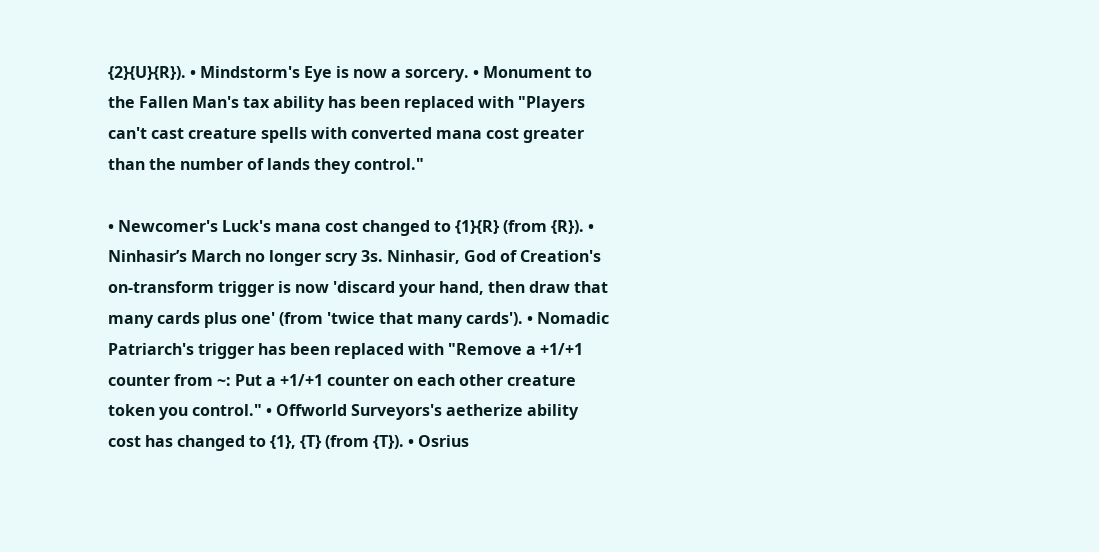{2}{U}{R}). • Mindstorm's Eye is now a sorcery. • Monument to the Fallen Man's tax ability has been replaced with "Players can't cast creature spells with converted mana cost greater than the number of lands they control."

• Newcomer's Luck's mana cost changed to {1}{R} (from {R}). • Ninhasir’s March no longer scry 3s. Ninhasir, God of Creation's on-transform trigger is now 'discard your hand, then draw that many cards plus one' (from 'twice that many cards'). • Nomadic Patriarch's trigger has been replaced with "Remove a +1/+1 counter from ~: Put a +1/+1 counter on each other creature token you control." • Offworld Surveyors's aetherize ability cost has changed to {1}, {T} (from {T}). • Osrius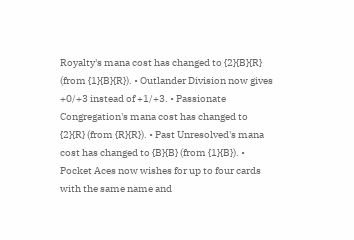Royalty's mana cost has changed to {2}{B}{R} (from {1}{B}{R}). • Outlander Division now gives +0/+3 instead of +1/+3. • Passionate Congregation's mana cost has changed to {2}{R} (from {R}{R}). • Past Unresolved's mana cost has changed to {B}{B} (from {1}{B}). • Pocket Aces now wishes for up to four cards with the same name and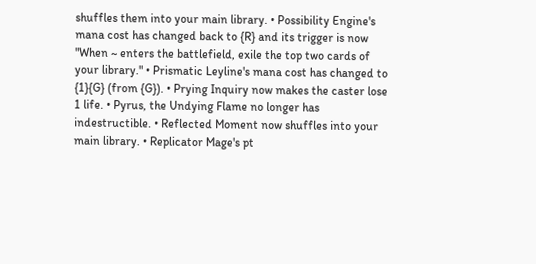shuffles them into your main library. • Possibility Engine's mana cost has changed back to {R} and its trigger is now "When ~ enters the battlefield, exile the top two cards of your library." • Prismatic Leyline's mana cost has changed to {1}{G} (from {G}). • Prying Inquiry now makes the caster lose 1 life. • Pyrus, the Undying Flame no longer has indestructible. • Reflected Moment now shuffles into your main library. • Replicator Mage's pt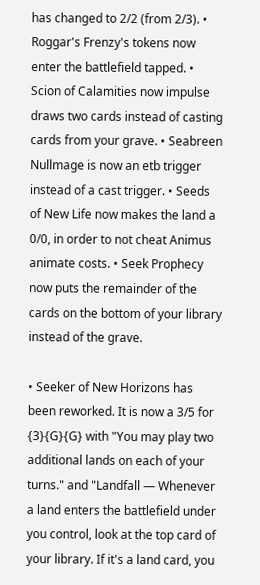has changed to 2/2 (from 2/3). • Roggar's Frenzy's tokens now enter the battlefield tapped. • Scion of Calamities now impulse draws two cards instead of casting cards from your grave. • Seabreen Nullmage is now an etb trigger instead of a cast trigger. • Seeds of New Life now makes the land a 0/0, in order to not cheat Animus animate costs. • Seek Prophecy now puts the remainder of the cards on the bottom of your library instead of the grave.

• Seeker of New Horizons has been reworked. It is now a 3/5 for {3}{G}{G} with "You may play two additional lands on each of your turns." and "Landfall — Whenever a land enters the battlefield under you control, look at the top card of your library. If it's a land card, you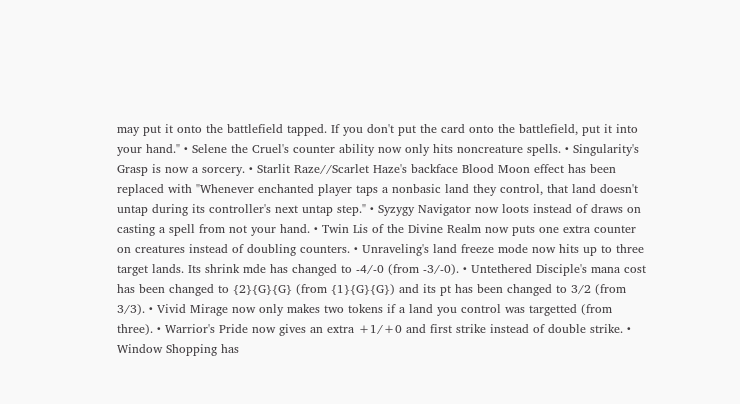may put it onto the battlefield tapped. If you don't put the card onto the battlefield, put it into your hand." • Selene the Cruel's counter ability now only hits noncreature spells. • Singularity's Grasp is now a sorcery. • Starlit Raze//Scarlet Haze's backface Blood Moon effect has been replaced with "Whenever enchanted player taps a nonbasic land they control, that land doesn't untap during its controller's next untap step." • Syzygy Navigator now loots instead of draws on casting a spell from not your hand. • Twin Lis of the Divine Realm now puts one extra counter on creatures instead of doubling counters. • Unraveling's land freeze mode now hits up to three target lands. Its shrink mde has changed to -4/-0 (from -3/-0). • Untethered Disciple's mana cost has been changed to {2}{G}{G} (from {1}{G}{G}) and its pt has been changed to 3/2 (from 3/3). • Vivid Mirage now only makes two tokens if a land you control was targetted (from three). • Warrior's Pride now gives an extra +1/+0 and first strike instead of double strike. • Window Shopping has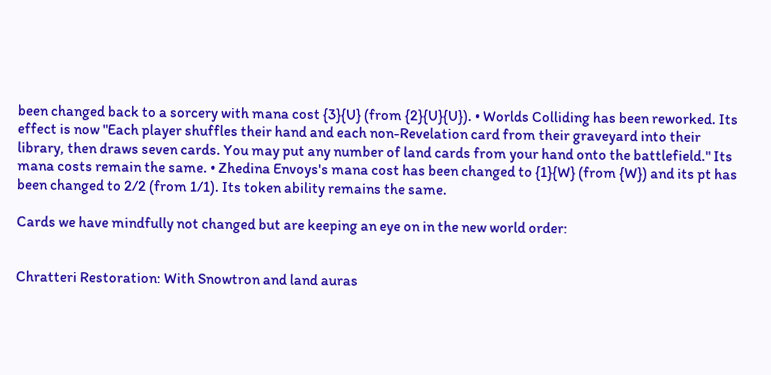been changed back to a sorcery with mana cost {3}{U} (from {2}{U}{U}). • Worlds Colliding has been reworked. Its effect is now "Each player shuffles their hand and each non-Revelation card from their graveyard into their library, then draws seven cards. You may put any number of land cards from your hand onto the battlefield." Its mana costs remain the same. • Zhedina Envoys's mana cost has been changed to {1}{W} (from {W}) and its pt has been changed to 2/2 (from 1/1). Its token ability remains the same.

Cards we have mindfully not changed but are keeping an eye on in the new world order:


Chratteri Restoration: With Snowtron and land auras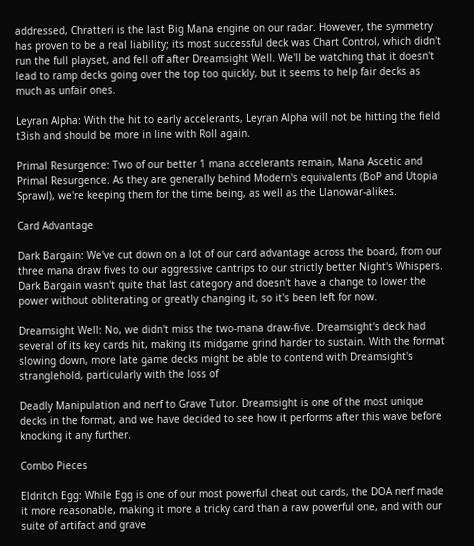addressed, Chratteri is the last Big Mana engine on our radar. However, the symmetry has proven to be a real liability; its most successful deck was Chart Control, which didn't run the full playset, and fell off after Dreamsight Well. We'll be watching that it doesn't lead to ramp decks going over the top too quickly, but it seems to help fair decks as much as unfair ones.

Leyran Alpha: With the hit to early accelerants, Leyran Alpha will not be hitting the field t3ish and should be more in line with Roll again.

Primal Resurgence: Two of our better 1 mana accelerants remain, Mana Ascetic and Primal Resurgence. As they are generally behind Modern's equivalents (BoP and Utopia Sprawl), we're keeping them for the time being, as well as the Llanowar-alikes.

Card Advantage

Dark Bargain: We've cut down on a lot of our card advantage across the board, from our three mana draw fives to our aggressive cantrips to our strictly better Night's Whispers. Dark Bargain wasn't quite that last category and doesn't have a change to lower the power without obliterating or greatly changing it, so it's been left for now.

Dreamsight Well: No, we didn't miss the two-mana draw-five. Dreamsight's deck had several of its key cards hit, making its midgame grind harder to sustain. With the format slowing down, more late game decks might be able to contend with Dreamsight's stranglehold, particularly with the loss of

Deadly Manipulation and nerf to Grave Tutor. Dreamsight is one of the most unique decks in the format, and we have decided to see how it performs after this wave before knocking it any further.

Combo Pieces

Eldritch Egg: While Egg is one of our most powerful cheat out cards, the DOA nerf made it more reasonable, making it more a tricky card than a raw powerful one, and with our suite of artifact and grave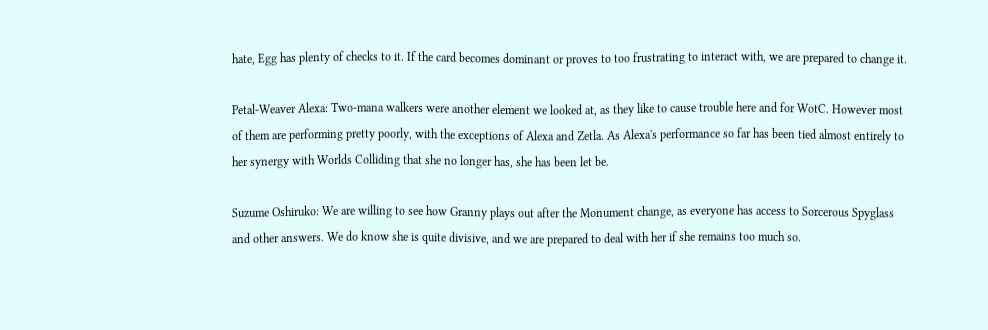hate, Egg has plenty of checks to it. If the card becomes dominant or proves to too frustrating to interact with, we are prepared to change it.

Petal-Weaver Alexa: Two-mana walkers were another element we looked at, as they like to cause trouble here and for WotC. However most of them are performing pretty poorly, with the exceptions of Alexa and Zetla. As Alexa's performance so far has been tied almost entirely to her synergy with Worlds Colliding that she no longer has, she has been let be.

Suzume Oshiruko: We are willing to see how Granny plays out after the Monument change, as everyone has access to Sorcerous Spyglass and other answers. We do know she is quite divisive, and we are prepared to deal with her if she remains too much so.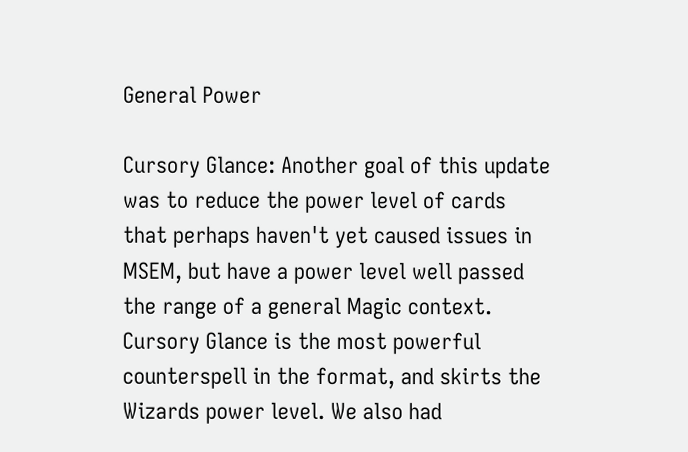General Power

Cursory Glance: Another goal of this update was to reduce the power level of cards that perhaps haven't yet caused issues in MSEM, but have a power level well passed the range of a general Magic context. Cursory Glance is the most powerful counterspell in the format, and skirts the Wizards power level. We also had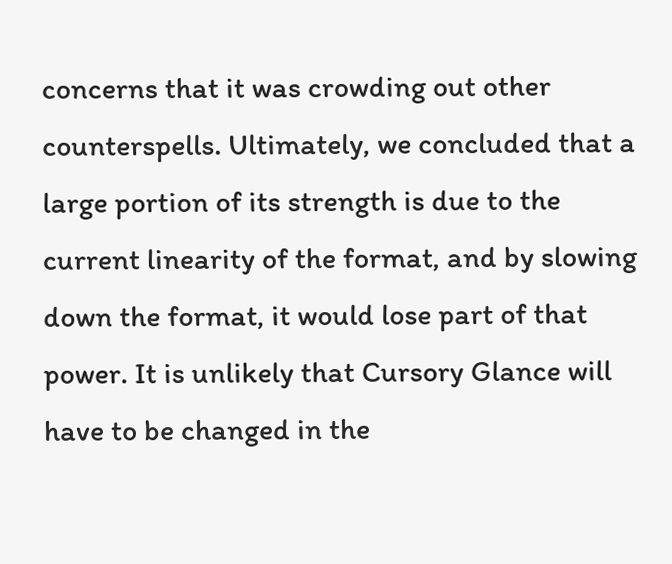concerns that it was crowding out other counterspells. Ultimately, we concluded that a large portion of its strength is due to the current linearity of the format, and by slowing down the format, it would lose part of that power. It is unlikely that Cursory Glance will have to be changed in the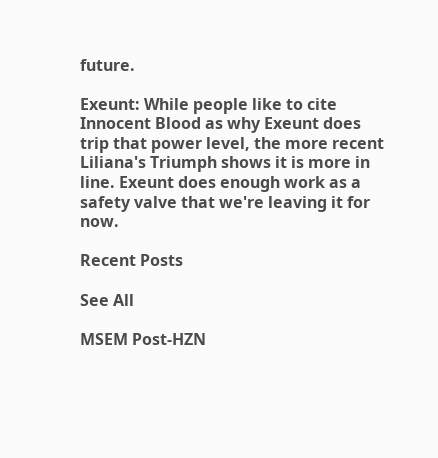future.

Exeunt: While people like to cite Innocent Blood as why Exeunt does trip that power level, the more recent Liliana's Triumph shows it is more in line. Exeunt does enough work as a safety valve that we're leaving it for now.

Recent Posts

See All

MSEM Post-HZN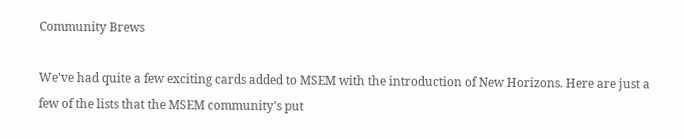Community Brews

We've had quite a few exciting cards added to MSEM with the introduction of New Horizons. Here are just a few of the lists that the MSEM community's put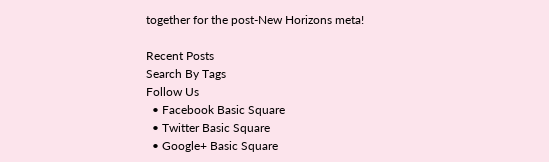together for the post-New Horizons meta!

Recent Posts
Search By Tags
Follow Us
  • Facebook Basic Square
  • Twitter Basic Square
  • Google+ Basic Square